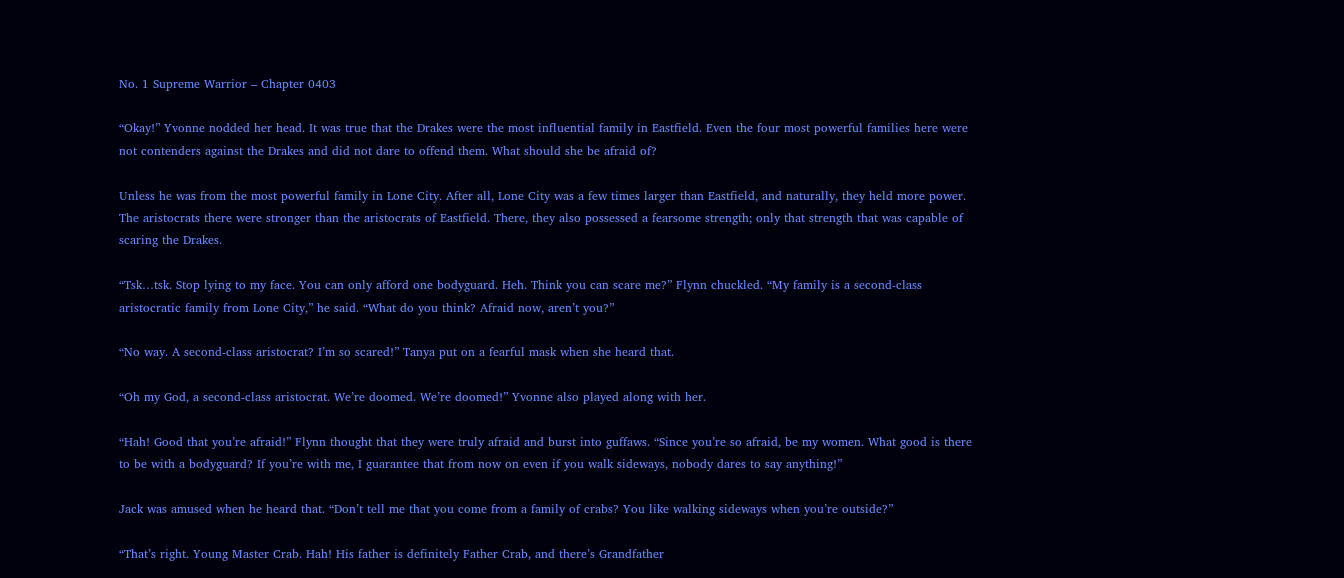No. 1 Supreme Warrior – Chapter 0403

“Okay!” Yvonne nodded her head. It was true that the Drakes were the most influential family in Eastfield. Even the four most powerful families here were not contenders against the Drakes and did not dare to offend them. What should she be afraid of?

Unless he was from the most powerful family in Lone City. After all, Lone City was a few times larger than Eastfield, and naturally, they held more power. The aristocrats there were stronger than the aristocrats of Eastfield. There, they also possessed a fearsome strength; only that strength that was capable of scaring the Drakes.

“Tsk…tsk. Stop lying to my face. You can only afford one bodyguard. Heh. Think you can scare me?” Flynn chuckled. “My family is a second-class aristocratic family from Lone City,” he said. “What do you think? Afraid now, aren’t you?”

“No way. A second-class aristocrat? I’m so scared!” Tanya put on a fearful mask when she heard that.

“Oh my God, a second-class aristocrat. We’re doomed. We’re doomed!” Yvonne also played along with her.

“Hah! Good that you’re afraid!” Flynn thought that they were truly afraid and burst into guffaws. “Since you’re so afraid, be my women. What good is there to be with a bodyguard? If you’re with me, I guarantee that from now on even if you walk sideways, nobody dares to say anything!”

Jack was amused when he heard that. “Don’t tell me that you come from a family of crabs? You like walking sideways when you’re outside?”

“That’s right. Young Master Crab. Hah! His father is definitely Father Crab, and there’s Grandfather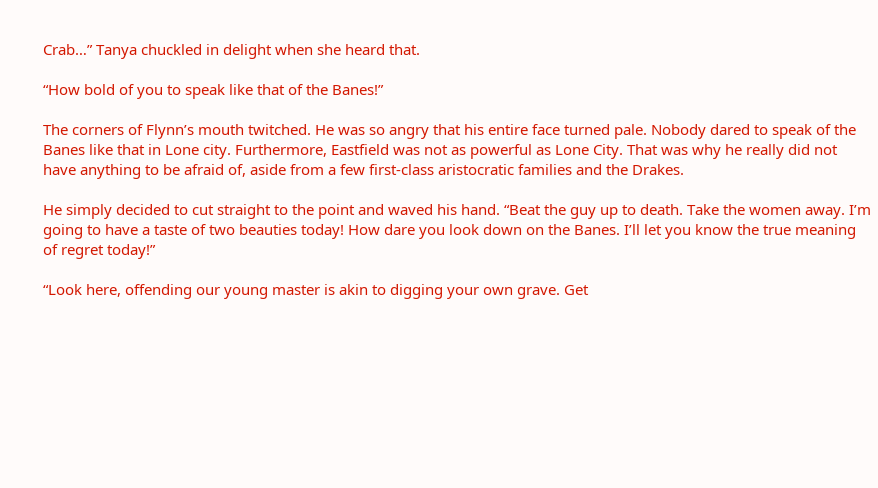Crab…” Tanya chuckled in delight when she heard that.

“How bold of you to speak like that of the Banes!”

The corners of Flynn’s mouth twitched. He was so angry that his entire face turned pale. Nobody dared to speak of the Banes like that in Lone city. Furthermore, Eastfield was not as powerful as Lone City. That was why he really did not have anything to be afraid of, aside from a few first-class aristocratic families and the Drakes.

He simply decided to cut straight to the point and waved his hand. “Beat the guy up to death. Take the women away. I’m going to have a taste of two beauties today! How dare you look down on the Banes. I’ll let you know the true meaning of regret today!”

“Look here, offending our young master is akin to digging your own grave. Get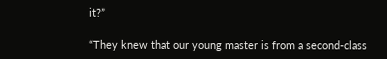it?”

“They knew that our young master is from a second-class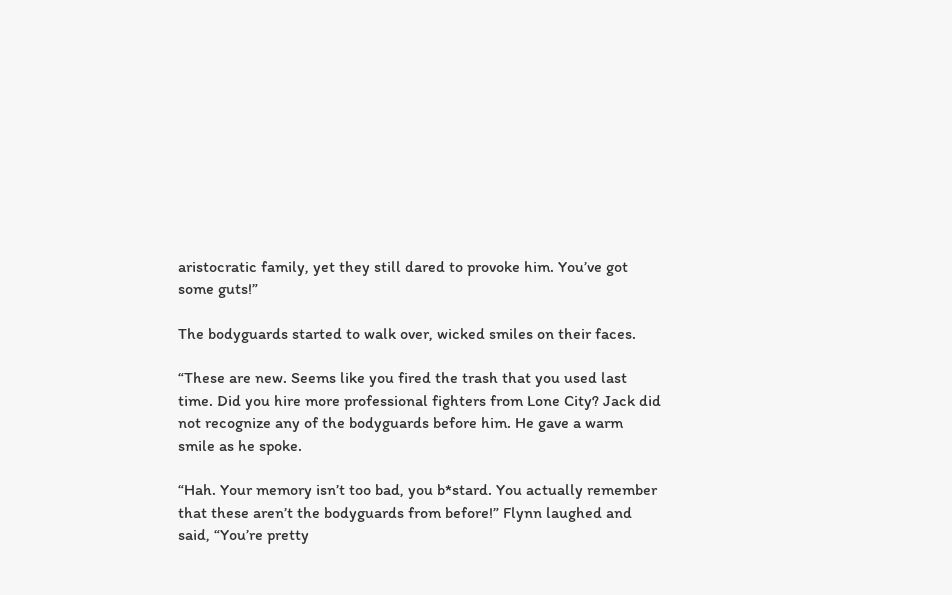aristocratic family, yet they still dared to provoke him. You’ve got some guts!”

The bodyguards started to walk over, wicked smiles on their faces.

“These are new. Seems like you fired the trash that you used last time. Did you hire more professional fighters from Lone City? Jack did not recognize any of the bodyguards before him. He gave a warm smile as he spoke.

“Hah. Your memory isn’t too bad, you b*stard. You actually remember that these aren’t the bodyguards from before!” Flynn laughed and said, “You’re pretty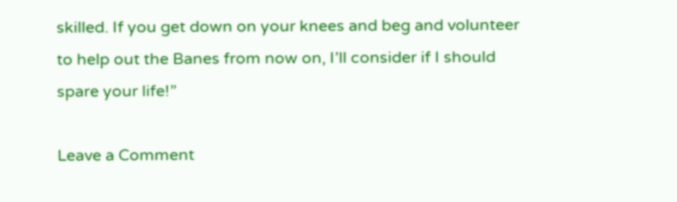skilled. If you get down on your knees and beg and volunteer to help out the Banes from now on, I’ll consider if I should spare your life!”

Leave a Comment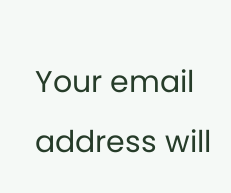Your email address will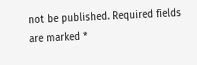not be published. Required fields are marked *